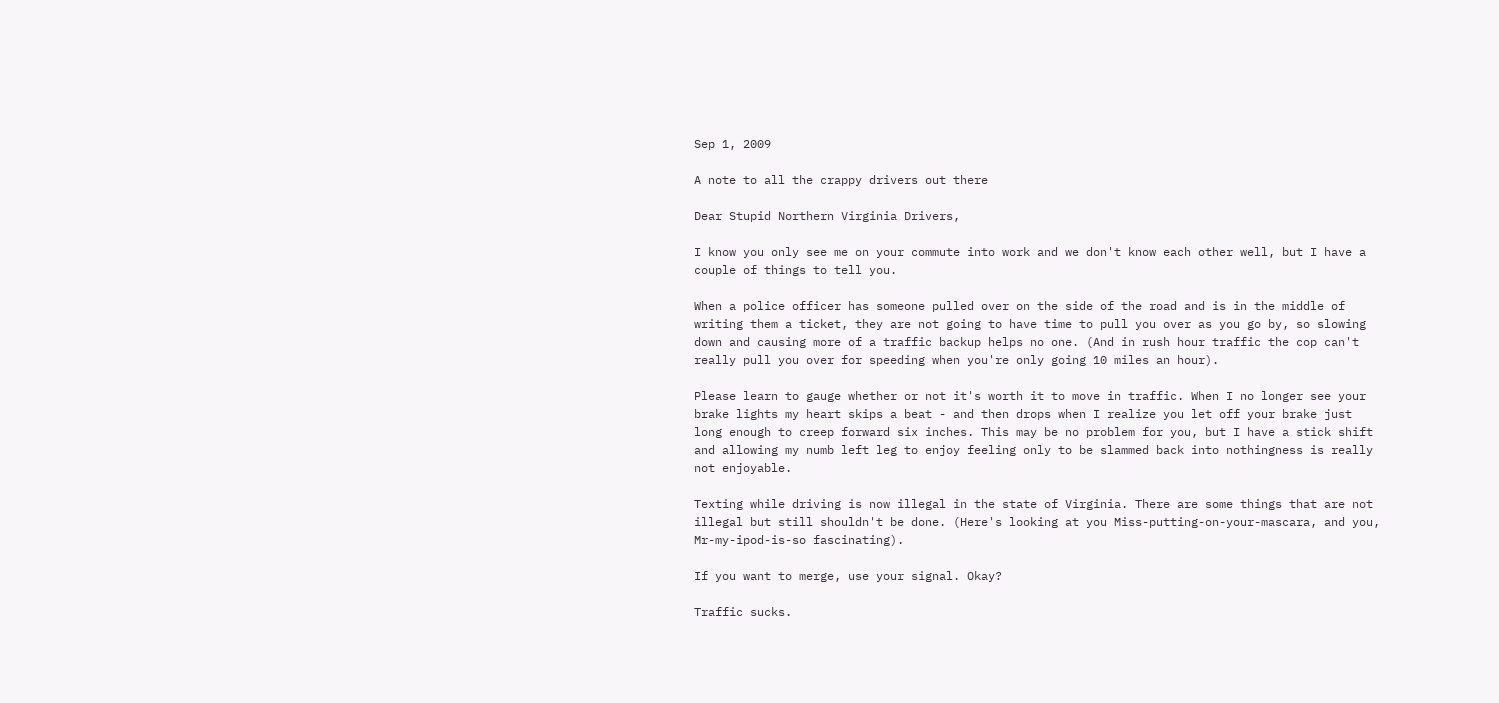Sep 1, 2009

A note to all the crappy drivers out there

Dear Stupid Northern Virginia Drivers,

I know you only see me on your commute into work and we don't know each other well, but I have a couple of things to tell you.

When a police officer has someone pulled over on the side of the road and is in the middle of writing them a ticket, they are not going to have time to pull you over as you go by, so slowing down and causing more of a traffic backup helps no one. (And in rush hour traffic the cop can't really pull you over for speeding when you're only going 10 miles an hour).

Please learn to gauge whether or not it's worth it to move in traffic. When I no longer see your brake lights my heart skips a beat - and then drops when I realize you let off your brake just long enough to creep forward six inches. This may be no problem for you, but I have a stick shift and allowing my numb left leg to enjoy feeling only to be slammed back into nothingness is really not enjoyable.

Texting while driving is now illegal in the state of Virginia. There are some things that are not illegal but still shouldn't be done. (Here's looking at you Miss-putting-on-your-mascara, and you, Mr-my-ipod-is-so fascinating).

If you want to merge, use your signal. Okay?

Traffic sucks.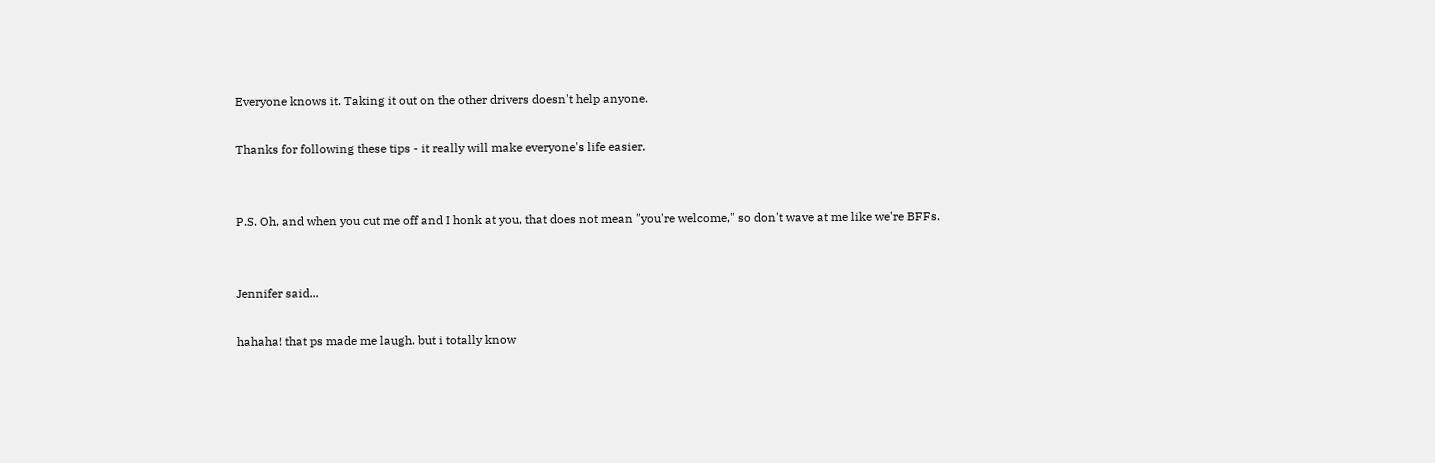Everyone knows it. Taking it out on the other drivers doesn't help anyone.

Thanks for following these tips - it really will make everyone's life easier.


P.S. Oh, and when you cut me off and I honk at you, that does not mean "you're welcome," so don't wave at me like we're BFFs.


Jennifer said...

hahaha! that ps made me laugh. but i totally know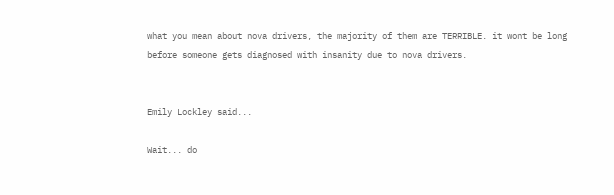what you mean about nova drivers, the majority of them are TERRIBLE. it wont be long before someone gets diagnosed with insanity due to nova drivers.


Emily Lockley said...

Wait... do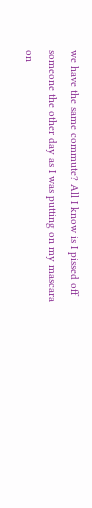we have the same commute? All I know is I pissed off someone the other day as I was putting on my mascara on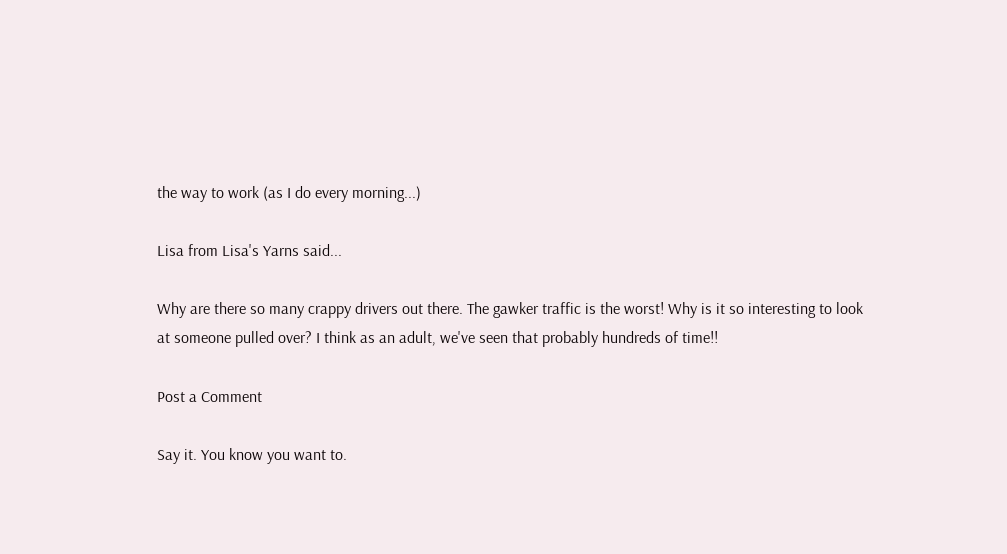the way to work (as I do every morning...)

Lisa from Lisa's Yarns said...

Why are there so many crappy drivers out there. The gawker traffic is the worst! Why is it so interesting to look at someone pulled over? I think as an adult, we've seen that probably hundreds of time!!

Post a Comment

Say it. You know you want to.